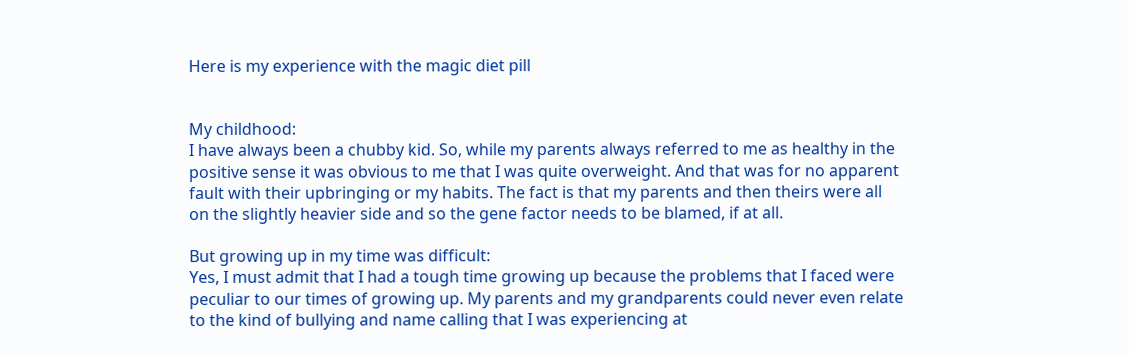Here is my experience with the magic diet pill


My childhood:
I have always been a chubby kid. So, while my parents always referred to me as healthy in the positive sense it was obvious to me that I was quite overweight. And that was for no apparent fault with their upbringing or my habits. The fact is that my parents and then theirs were all on the slightly heavier side and so the gene factor needs to be blamed, if at all.

But growing up in my time was difficult:
Yes, I must admit that I had a tough time growing up because the problems that I faced were peculiar to our times of growing up. My parents and my grandparents could never even relate to the kind of bullying and name calling that I was experiencing at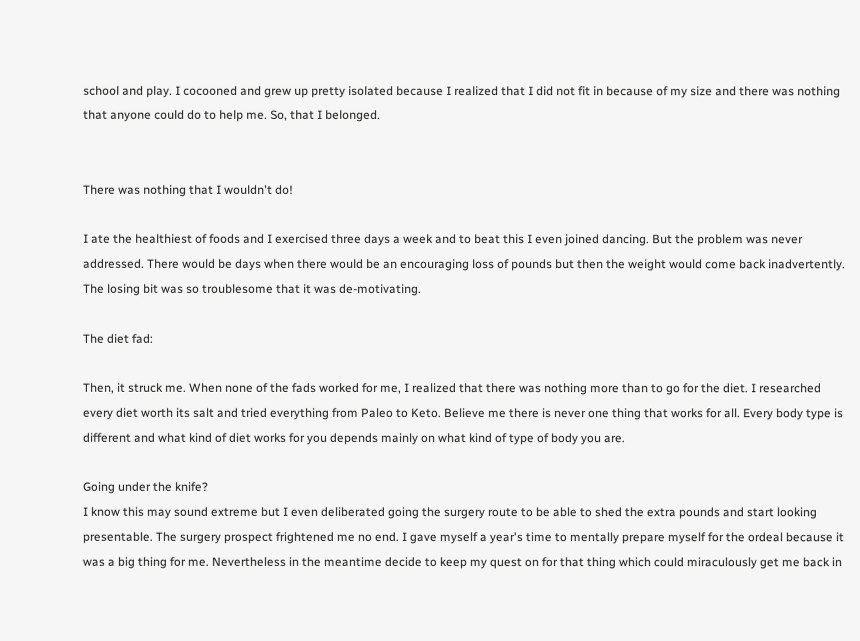school and play. I cocooned and grew up pretty isolated because I realized that I did not fit in because of my size and there was nothing that anyone could do to help me. So, that I belonged.


There was nothing that I wouldn't do!

I ate the healthiest of foods and I exercised three days a week and to beat this I even joined dancing. But the problem was never addressed. There would be days when there would be an encouraging loss of pounds but then the weight would come back inadvertently. The losing bit was so troublesome that it was de-motivating.

The diet fad:

Then, it struck me. When none of the fads worked for me, I realized that there was nothing more than to go for the diet. I researched every diet worth its salt and tried everything from Paleo to Keto. Believe me there is never one thing that works for all. Every body type is different and what kind of diet works for you depends mainly on what kind of type of body you are.

Going under the knife?
I know this may sound extreme but I even deliberated going the surgery route to be able to shed the extra pounds and start looking presentable. The surgery prospect frightened me no end. I gave myself a year's time to mentally prepare myself for the ordeal because it was a big thing for me. Nevertheless in the meantime decide to keep my quest on for that thing which could miraculously get me back in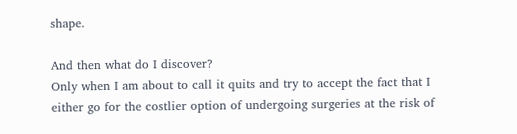shape.

And then what do I discover?
Only when I am about to call it quits and try to accept the fact that I either go for the costlier option of undergoing surgeries at the risk of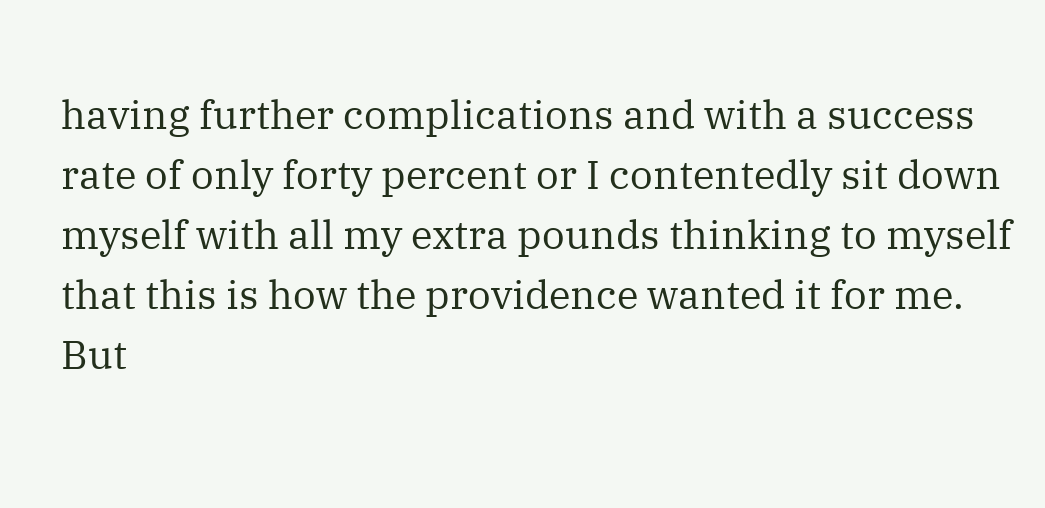having further complications and with a success rate of only forty percent or I contentedly sit down myself with all my extra pounds thinking to myself that this is how the providence wanted it for me.
But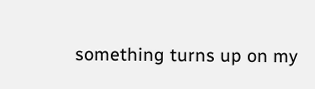something turns up on my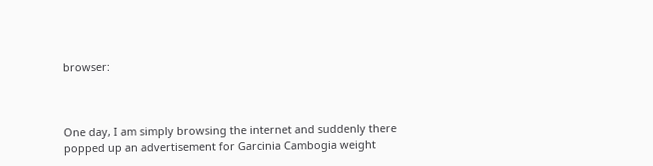browser:



One day, I am simply browsing the internet and suddenly there popped up an advertisement for Garcinia Cambogia weight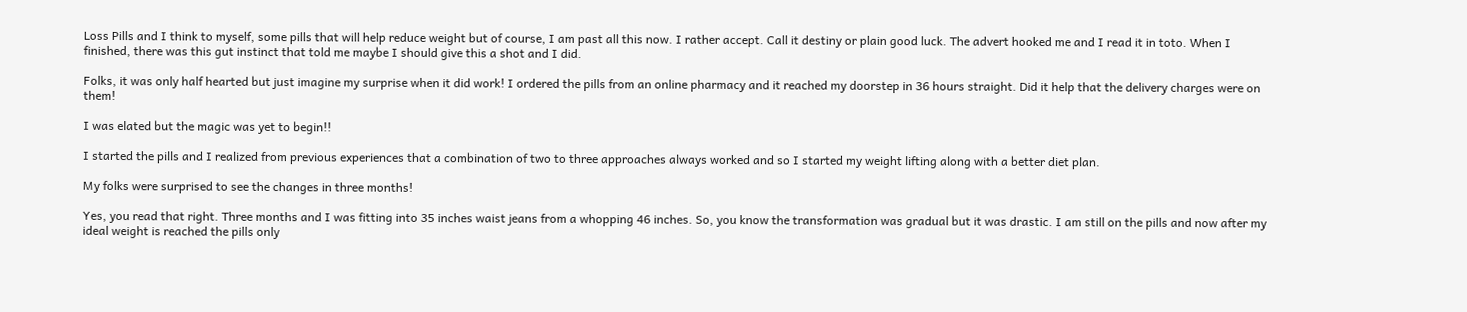Loss Pills and I think to myself, some pills that will help reduce weight but of course, I am past all this now. I rather accept. Call it destiny or plain good luck. The advert hooked me and I read it in toto. When I finished, there was this gut instinct that told me maybe I should give this a shot and I did.

Folks, it was only half hearted but just imagine my surprise when it did work! I ordered the pills from an online pharmacy and it reached my doorstep in 36 hours straight. Did it help that the delivery charges were on them!

I was elated but the magic was yet to begin!!

I started the pills and I realized from previous experiences that a combination of two to three approaches always worked and so I started my weight lifting along with a better diet plan.

My folks were surprised to see the changes in three months!

Yes, you read that right. Three months and I was fitting into 35 inches waist jeans from a whopping 46 inches. So, you know the transformation was gradual but it was drastic. I am still on the pills and now after my ideal weight is reached the pills only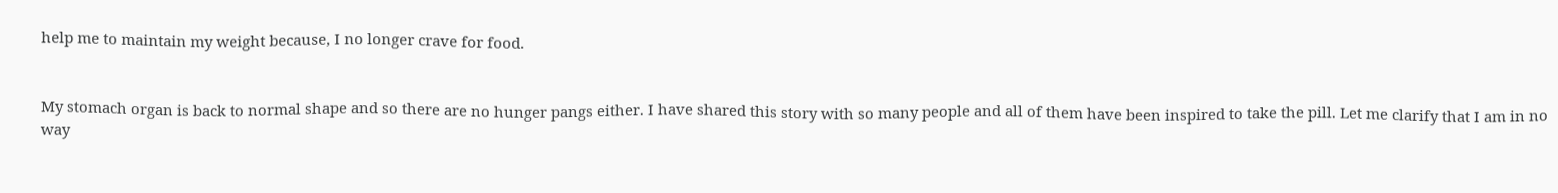help me to maintain my weight because, I no longer crave for food.


My stomach organ is back to normal shape and so there are no hunger pangs either. I have shared this story with so many people and all of them have been inspired to take the pill. Let me clarify that I am in no way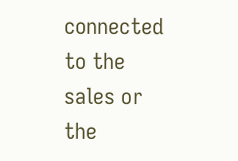connected to the sales or the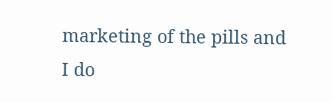marketing of the pills and I do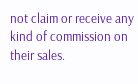not claim or receive any kind of commission on their sales.